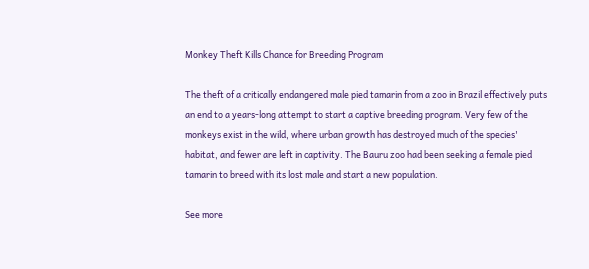Monkey Theft Kills Chance for Breeding Program

The theft of a critically endangered male pied tamarin from a zoo in Brazil effectively puts an end to a years-long attempt to start a captive breeding program. Very few of the monkeys exist in the wild, where urban growth has destroyed much of the species' habitat, and fewer are left in captivity. The Bauru zoo had been seeking a female pied tamarin to breed with its lost male and start a new population.

See more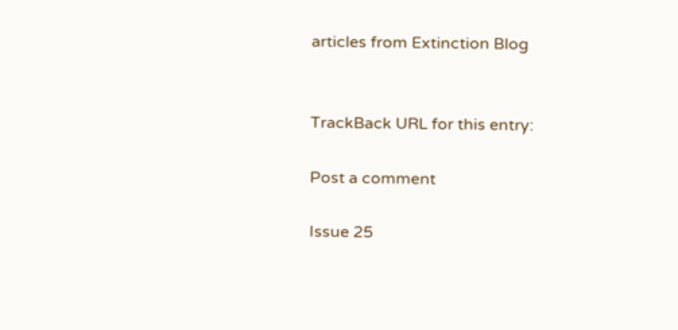articles from Extinction Blog


TrackBack URL for this entry:

Post a comment

Issue 25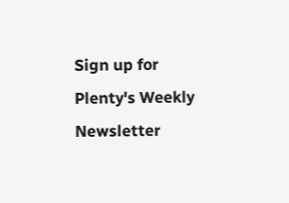Sign up for Plenty's Weekly Newsletter